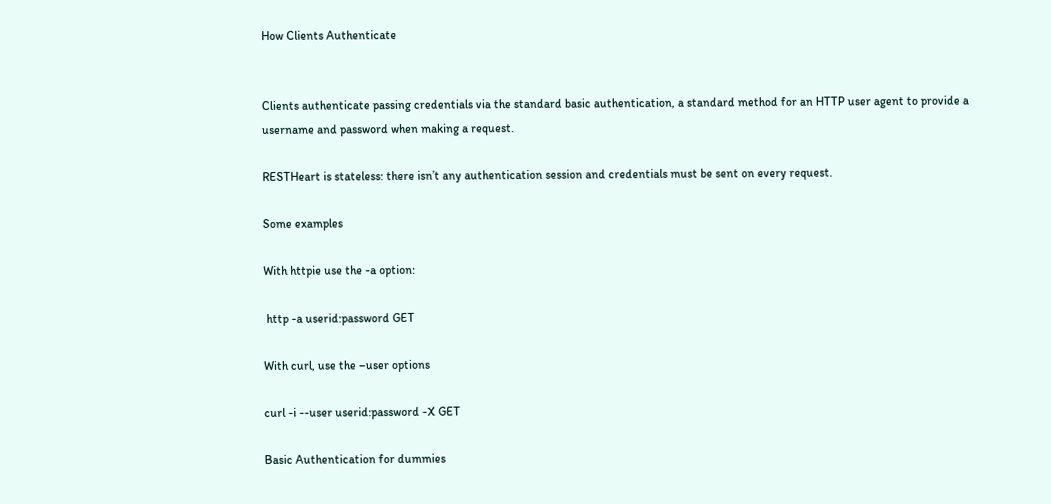How Clients Authenticate


Clients authenticate passing credentials via the standard basic authentication, a standard method for an HTTP user agent to provide a username and password when making a request.

RESTHeart is stateless: there isn’t any authentication session and credentials must be sent on every request.

Some examples

With httpie use the -a option:

 http -a userid:password GET

With curl, use the –user options

curl -i --user userid:password -X GET

Basic Authentication for dummies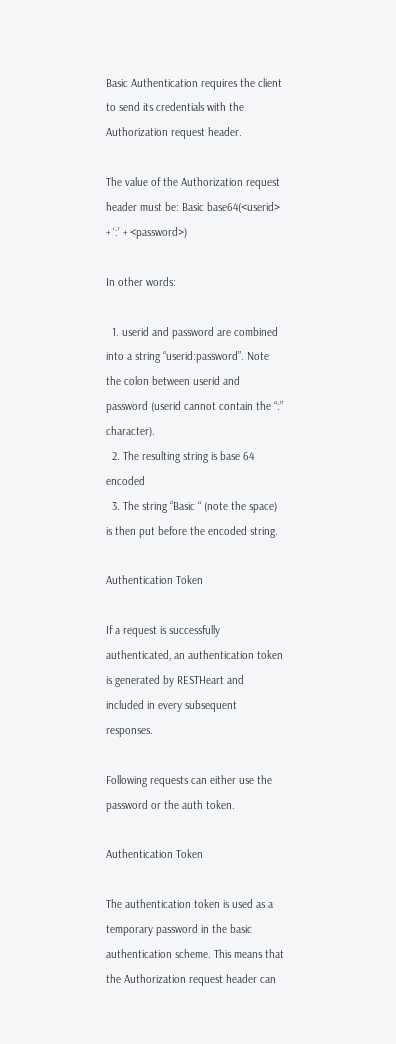Basic Authentication requires the client to send its credentials with the Authorization request header.

The value of the Authorization request header must be: Basic base64(<userid> + ‘:’ + <password>)

In other words:

  1. userid and password are combined into a string “userid:password”. Note the colon between userid and password (userid cannot contain the “:” character).
  2. The resulting string is base 64 encoded
  3. The string “Basic “ (note the space) is then put before the encoded string.

Authentication Token

If a request is successfully authenticated, an authentication token is generated by RESTHeart and included in every subsequent responses.

Following requests can either use the password or the auth token.

Authentication Token

The authentication token is used as a temporary password in the basic authentication scheme. This means that the Authorization request header can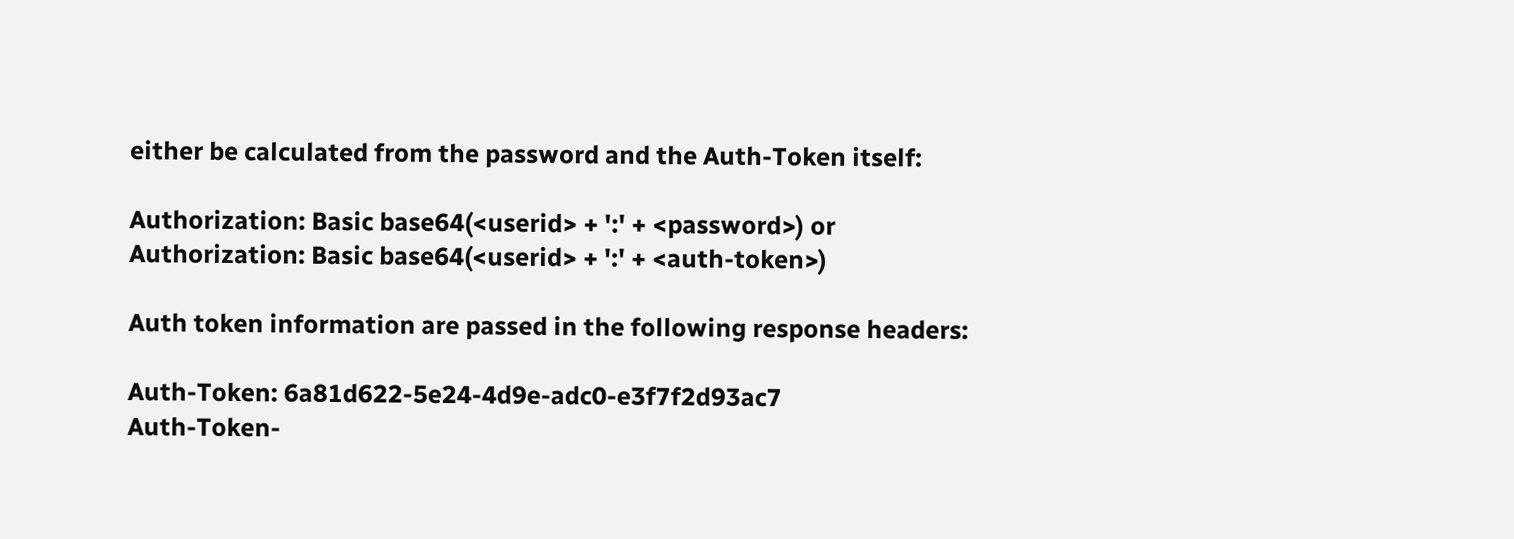either be calculated from the password and the Auth-Token itself:

Authorization: Basic base64(<userid> + ':' + <password>) or Authorization: Basic base64(<userid> + ':' + <auth-token>)

Auth token information are passed in the following response headers:

Auth-Token: 6a81d622-5e24-4d9e-adc0-e3f7f2d93ac7
Auth-Token-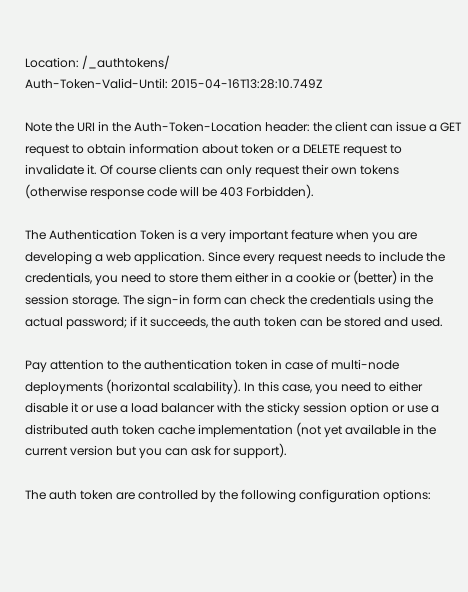Location: /_authtokens/
Auth-Token-Valid-Until: 2015-04-16T13:28:10.749Z

Note the URI in the Auth-Token-Location header: the client can issue a GET request to obtain information about token or a DELETE request to invalidate it. Of course clients can only request their own tokens (otherwise response code will be 403 Forbidden).

The Authentication Token is a very important feature when you are developing a web application. Since every request needs to include the credentials, you need to store them either in a cookie or (better) in the session storage. The sign-in form can check the credentials using the actual password; if it succeeds, the auth token can be stored and used.

Pay attention to the authentication token in case of multi-node deployments (horizontal scalability). In this case, you need to either disable it or use a load balancer with the sticky session option or use a distributed auth token cache implementation (not yet available in the current version but you can ask for support).

The auth token are controlled by the following configuration options: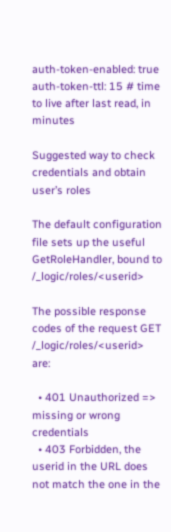auth-token-enabled: true
auth-token-ttl: 15 # time to live after last read, in minutes

Suggested way to check credentials and obtain user’s roles

The default configuration file sets up the useful GetRoleHandler, bound to /_logic/roles/<userid>

The possible response codes of the request GET /_logic/roles/<userid> are:

  • 401 Unauthorized => missing or wrong credentials
  • 403 Forbidden, the userid in the URL does not match the one in the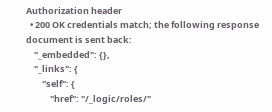Authorization header
  • 200 OK credentials match; the following response document is sent back:
    "_embedded": {},
    "_links": {
        "self": {
            "href": "/_logic/roles/"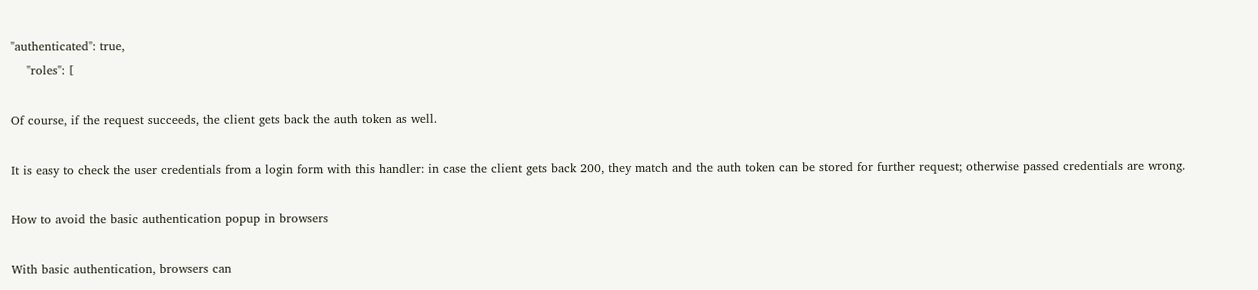"authenticated": true,
    "roles": [

Of course, if the request succeeds, the client gets back the auth token as well.

It is easy to check the user credentials from a login form with this handler: in case the client gets back 200, they match and the auth token can be stored for further request; otherwise passed credentials are wrong.

How to avoid the basic authentication popup in browsers

With basic authentication, browsers can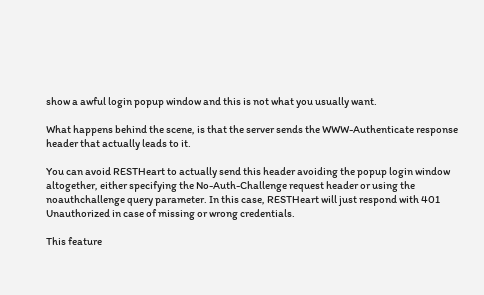show a awful login popup window and this is not what you usually want.

What happens behind the scene, is that the server sends the WWW-Authenticate response header that actually leads to it.

You can avoid RESTHeart to actually send this header avoiding the popup login window altogether, either specifying the No-Auth-Challenge request header or using the noauthchallenge query parameter. In this case, RESTHeart will just respond with 401 Unauthorized in case of missing or wrong credentials.

This feature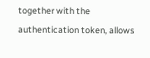together with the authentication token, allows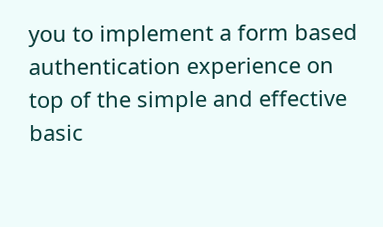you to implement a form based authentication experience on top of the simple and effective basic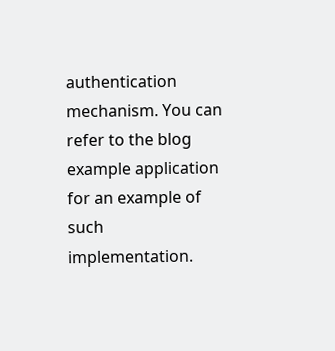authentication mechanism. You can refer to the blog example application for an example of such implementation.